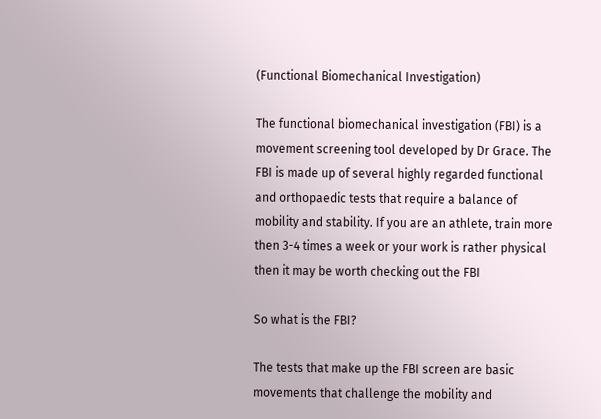(Functional Biomechanical Investigation)

The functional biomechanical investigation (FBI) is a movement screening tool developed by Dr Grace. The FBI is made up of several highly regarded functional and orthopaedic tests that require a balance of mobility and stability. If you are an athlete, train more then 3-4 times a week or your work is rather physical then it may be worth checking out the FBI

So what is the FBI?

The tests that make up the FBI screen are basic movements that challenge the mobility and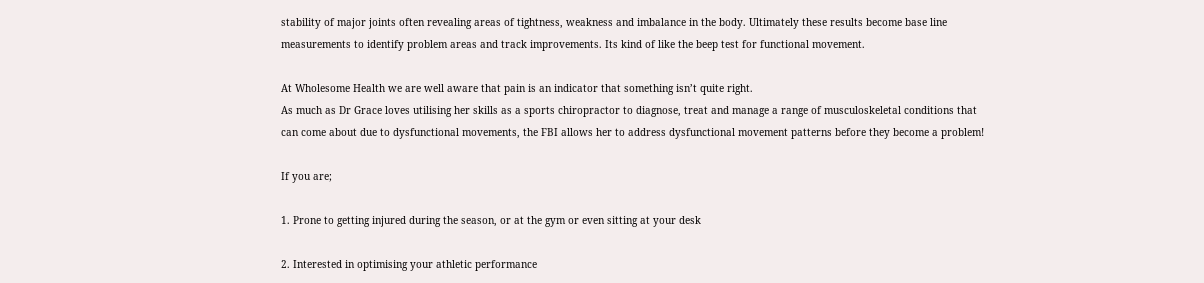stability of major joints often revealing areas of tightness, weakness and imbalance in the body. Ultimately these results become base line measurements to identify problem areas and track improvements. Its kind of like the beep test for functional movement.

At Wholesome Health we are well aware that pain is an indicator that something isn’t quite right.
As much as Dr Grace loves utilising her skills as a sports chiropractor to diagnose, treat and manage a range of musculoskeletal conditions that can come about due to dysfunctional movements, the FBI allows her to address dysfunctional movement patterns before they become a problem!

If you are;

1. Prone to getting injured during the season, or at the gym or even sitting at your desk

2. Interested in optimising your athletic performance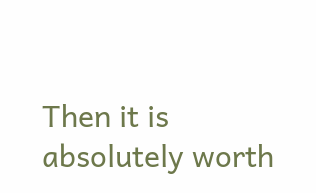Then it is absolutely worth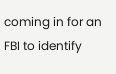coming in for an FBI to identify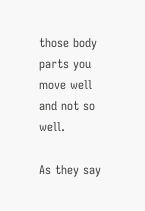those body parts you move well and not so well.

As they say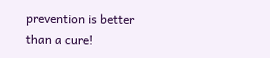prevention is better than a cure!